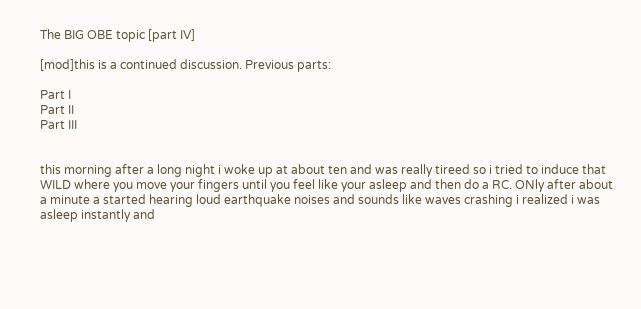The BIG OBE topic [part IV]

[mod]this is a continued discussion. Previous parts:

Part I
Part II
Part III


this morning after a long night i woke up at about ten and was really tireed so i tried to induce that WILD where you move your fingers until you feel like your asleep and then do a RC. ONly after about a minute a started hearing loud earthquake noises and sounds like waves crashing i realized i was asleep instantly and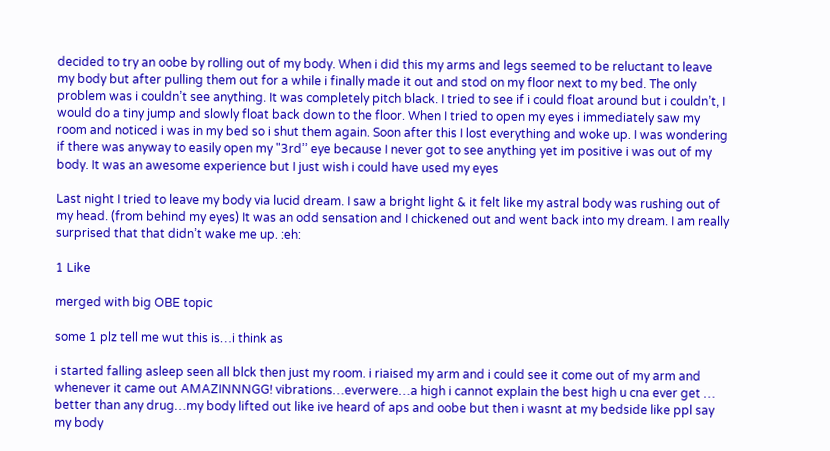decided to try an oobe by rolling out of my body. When i did this my arms and legs seemed to be reluctant to leave my body but after pulling them out for a while i finally made it out and stod on my floor next to my bed. The only problem was i couldn’t see anything. It was completely pitch black. I tried to see if i could float around but i couldn’t, I would do a tiny jump and slowly float back down to the floor. When I tried to open my eyes i immediately saw my room and noticed i was in my bed so i shut them again. Soon after this I lost everything and woke up. I was wondering if there was anyway to easily open my "3rd’’ eye because I never got to see anything yet im positive i was out of my body. It was an awesome experience but I just wish i could have used my eyes

Last night I tried to leave my body via lucid dream. I saw a bright light & it felt like my astral body was rushing out of my head. (from behind my eyes) It was an odd sensation and I chickened out and went back into my dream. I am really surprised that that didn’t wake me up. :eh:

1 Like

merged with big OBE topic

some 1 plz tell me wut this is…i think as

i started falling asleep seen all blck then just my room. i riaised my arm and i could see it come out of my arm and whenever it came out AMAZINNNGG! vibrations…everwere…a high i cannot explain the best high u cna ever get … better than any drug…my body lifted out like ive heard of aps and oobe but then i wasnt at my bedside like ppl say my body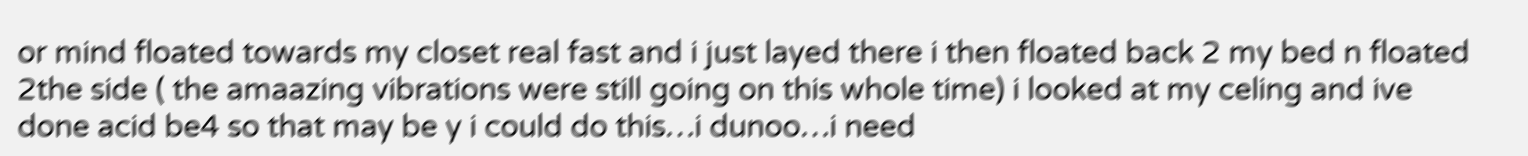or mind floated towards my closet real fast and i just layed there i then floated back 2 my bed n floated 2the side ( the amaazing vibrations were still going on this whole time) i looked at my celing and ive done acid be4 so that may be y i could do this…i dunoo…i need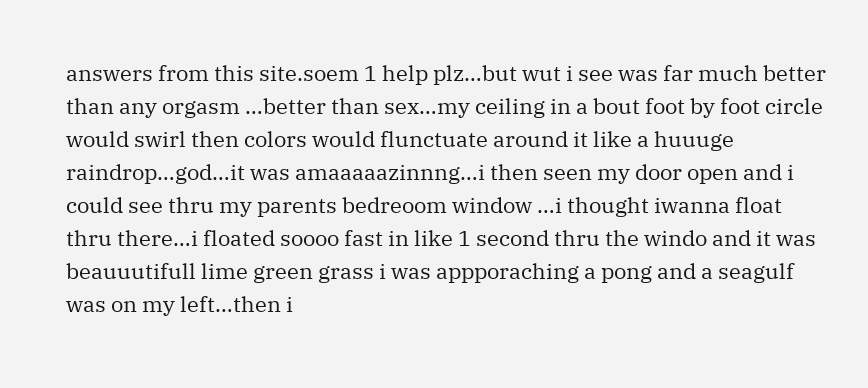answers from this site.soem 1 help plz…but wut i see was far much better than any orgasm …better than sex…my ceiling in a bout foot by foot circle would swirl then colors would flunctuate around it like a huuuge raindrop…god…it was amaaaaazinnng…i then seen my door open and i could see thru my parents bedreoom window …i thought iwanna float thru there…i floated soooo fast in like 1 second thru the windo and it was beauuutifull lime green grass i was appporaching a pong and a seagulf was on my left…then i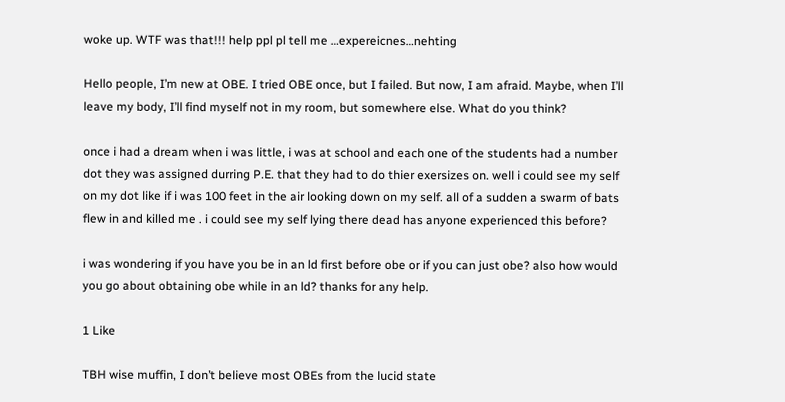woke up. WTF was that!!! help ppl pl tell me …expereicnes…nehting

Hello people, I’m new at OBE. I tried OBE once, but I failed. But now, I am afraid. Maybe, when I’ll leave my body, I’ll find myself not in my room, but somewhere else. What do you think?

once i had a dream when i was little, i was at school and each one of the students had a number dot they was assigned durring P.E. that they had to do thier exersizes on. well i could see my self on my dot like if i was 100 feet in the air looking down on my self. all of a sudden a swarm of bats flew in and killed me . i could see my self lying there dead has anyone experienced this before?

i was wondering if you have you be in an ld first before obe or if you can just obe? also how would you go about obtaining obe while in an ld? thanks for any help.

1 Like

TBH wise muffin, I don’t believe most OBEs from the lucid state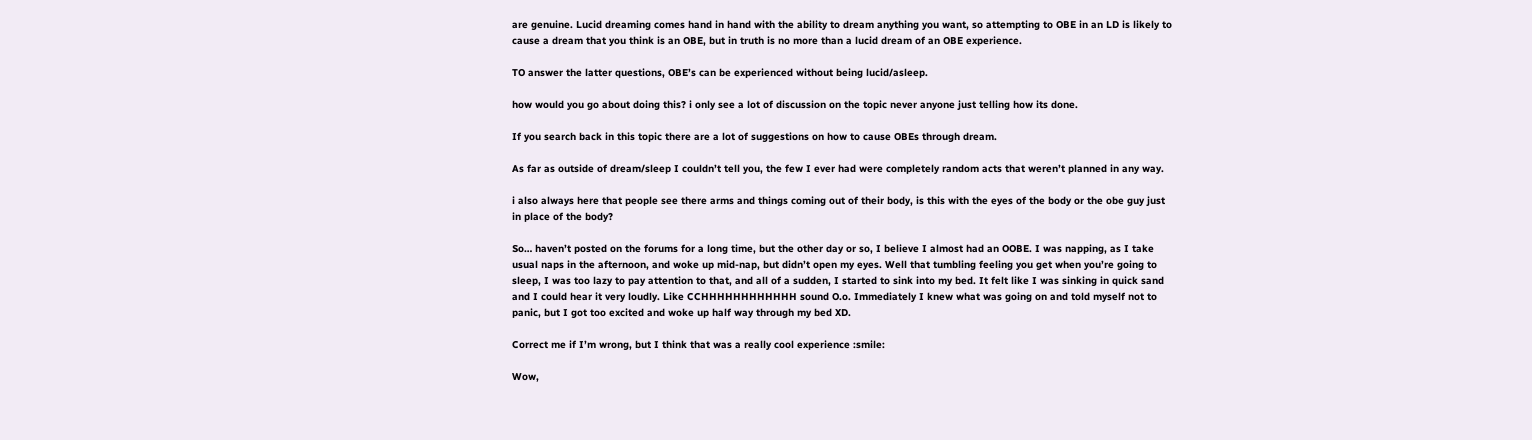are genuine. Lucid dreaming comes hand in hand with the ability to dream anything you want, so attempting to OBE in an LD is likely to cause a dream that you think is an OBE, but in truth is no more than a lucid dream of an OBE experience.

TO answer the latter questions, OBE’s can be experienced without being lucid/asleep.

how would you go about doing this? i only see a lot of discussion on the topic never anyone just telling how its done.

If you search back in this topic there are a lot of suggestions on how to cause OBEs through dream.

As far as outside of dream/sleep I couldn’t tell you, the few I ever had were completely random acts that weren’t planned in any way.

i also always here that people see there arms and things coming out of their body, is this with the eyes of the body or the obe guy just in place of the body?

So… haven’t posted on the forums for a long time, but the other day or so, I believe I almost had an OOBE. I was napping, as I take usual naps in the afternoon, and woke up mid-nap, but didn’t open my eyes. Well that tumbling feeling you get when you’re going to sleep, I was too lazy to pay attention to that, and all of a sudden, I started to sink into my bed. It felt like I was sinking in quick sand and I could hear it very loudly. Like CCHHHHHHHHHHHH sound O.o. Immediately I knew what was going on and told myself not to panic, but I got too excited and woke up half way through my bed XD.

Correct me if I’m wrong, but I think that was a really cool experience :smile:

Wow,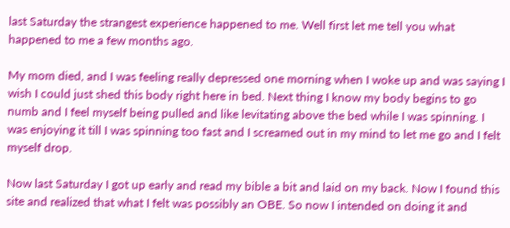last Saturday the strangest experience happened to me. Well first let me tell you what happened to me a few months ago.

My mom died, and I was feeling really depressed one morning when I woke up and was saying I wish I could just shed this body right here in bed. Next thing I know my body begins to go numb and I feel myself being pulled and like levitating above the bed while I was spinning. I was enjoying it till I was spinning too fast and I screamed out in my mind to let me go and I felt myself drop.

Now last Saturday I got up early and read my bible a bit and laid on my back. Now I found this site and realized that what I felt was possibly an OBE. So now I intended on doing it and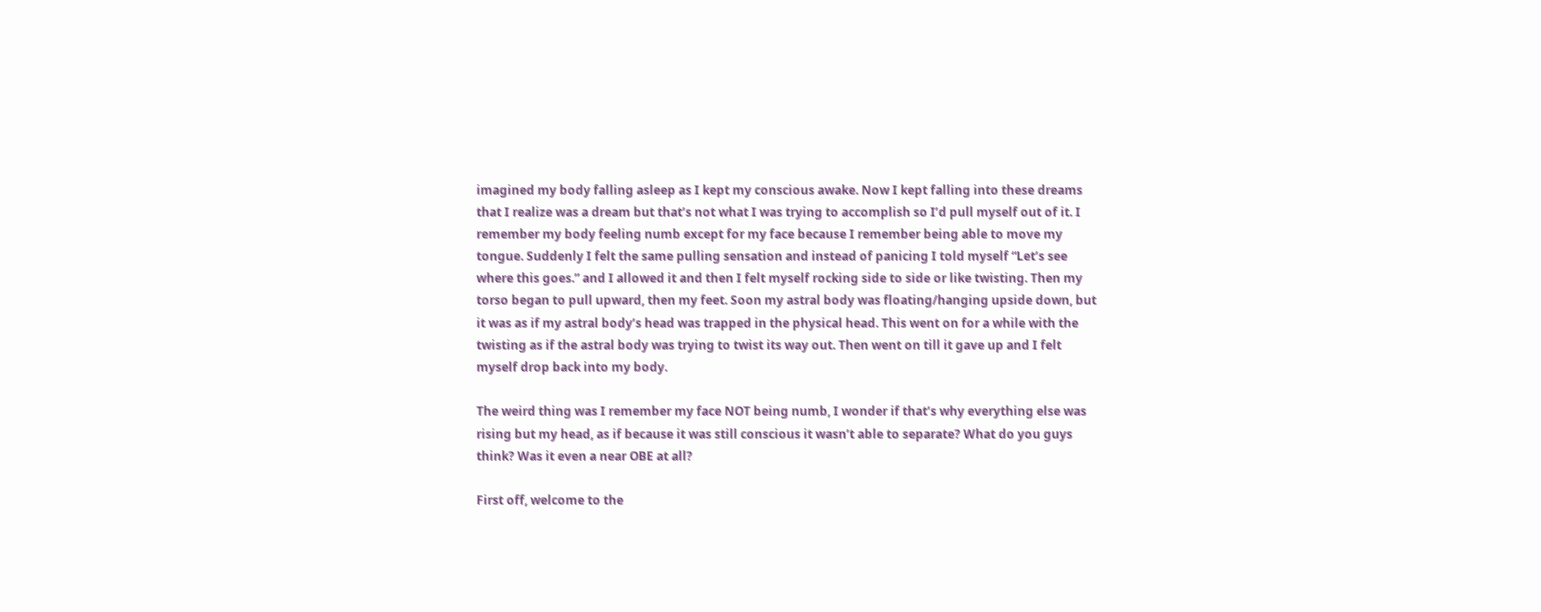imagined my body falling asleep as I kept my conscious awake. Now I kept falling into these dreams that I realize was a dream but that’s not what I was trying to accomplish so I’d pull myself out of it. I remember my body feeling numb except for my face because I remember being able to move my tongue. Suddenly I felt the same pulling sensation and instead of panicing I told myself “Let’s see where this goes.” and I allowed it and then I felt myself rocking side to side or like twisting. Then my torso began to pull upward, then my feet. Soon my astral body was floating/hanging upside down, but it was as if my astral body’s head was trapped in the physical head. This went on for a while with the twisting as if the astral body was trying to twist its way out. Then went on till it gave up and I felt myself drop back into my body.

The weird thing was I remember my face NOT being numb, I wonder if that’s why everything else was rising but my head, as if because it was still conscious it wasn’t able to separate? What do you guys think? Was it even a near OBE at all?

First off, welcome to the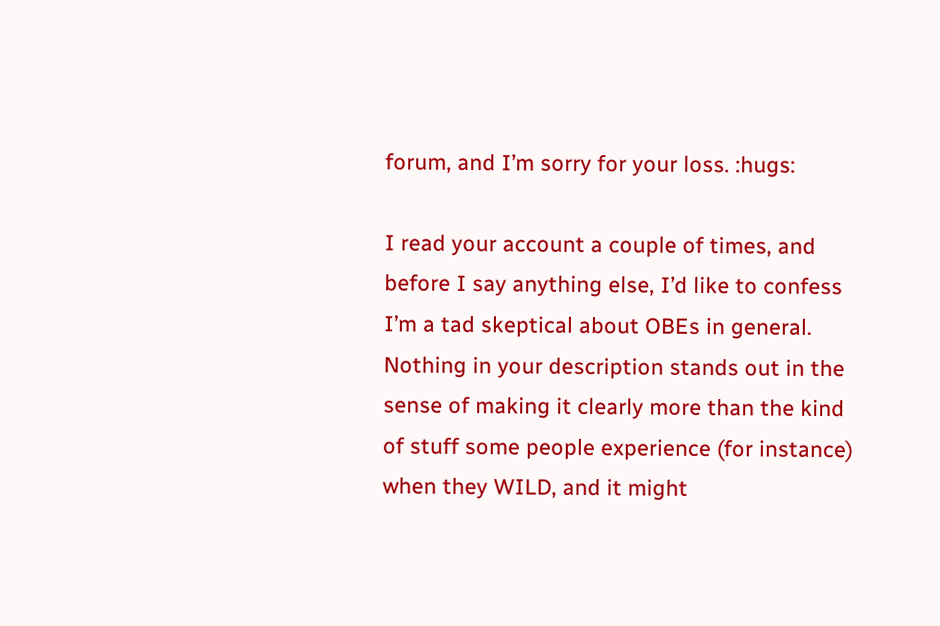forum, and I’m sorry for your loss. :hugs:

I read your account a couple of times, and before I say anything else, I’d like to confess I’m a tad skeptical about OBEs in general. Nothing in your description stands out in the sense of making it clearly more than the kind of stuff some people experience (for instance) when they WILD, and it might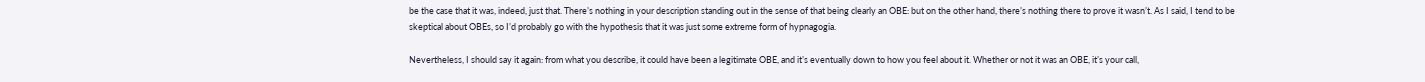be the case that it was, indeed, just that. There’s nothing in your description standing out in the sense of that being clearly an OBE: but on the other hand, there’s nothing there to prove it wasn’t. As I said, I tend to be skeptical about OBEs, so I’d probably go with the hypothesis that it was just some extreme form of hypnagogia.

Nevertheless, I should say it again: from what you describe, it could have been a legitimate OBE, and it’s eventually down to how you feel about it. Whether or not it was an OBE, it’s your call,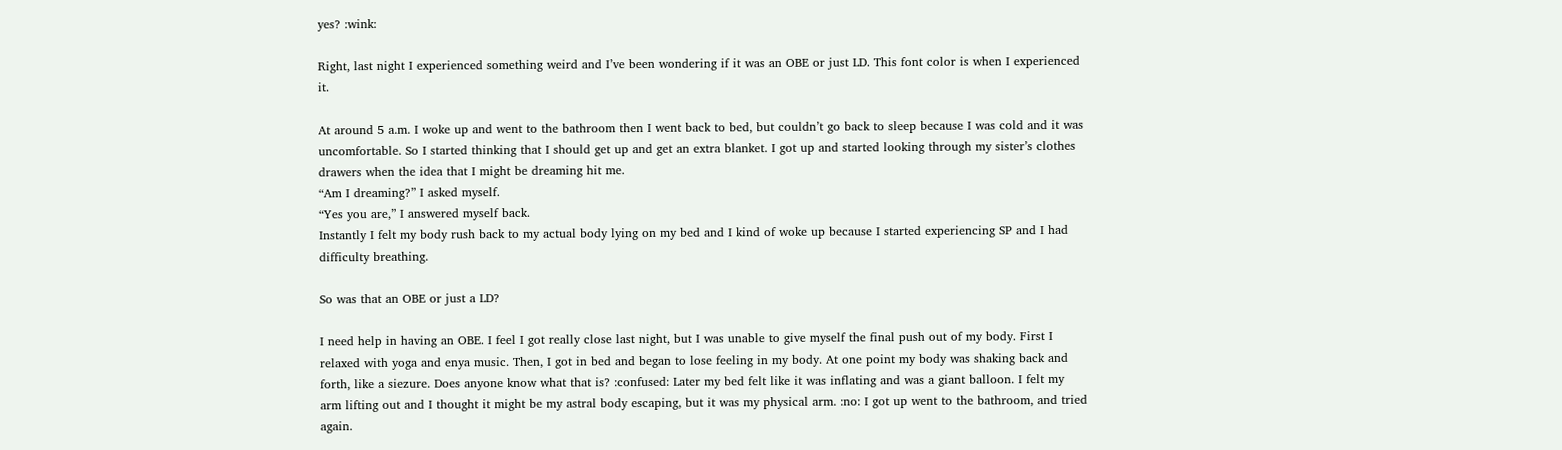yes? :wink:

Right, last night I experienced something weird and I’ve been wondering if it was an OBE or just LD. This font color is when I experienced it.

At around 5 a.m. I woke up and went to the bathroom then I went back to bed, but couldn’t go back to sleep because I was cold and it was uncomfortable. So I started thinking that I should get up and get an extra blanket. I got up and started looking through my sister’s clothes drawers when the idea that I might be dreaming hit me.
“Am I dreaming?” I asked myself.
“Yes you are,” I answered myself back.
Instantly I felt my body rush back to my actual body lying on my bed and I kind of woke up because I started experiencing SP and I had difficulty breathing.

So was that an OBE or just a LD?

I need help in having an OBE. I feel I got really close last night, but I was unable to give myself the final push out of my body. First I relaxed with yoga and enya music. Then, I got in bed and began to lose feeling in my body. At one point my body was shaking back and forth, like a siezure. Does anyone know what that is? :confused: Later my bed felt like it was inflating and was a giant balloon. I felt my arm lifting out and I thought it might be my astral body escaping, but it was my physical arm. :no: I got up went to the bathroom, and tried again.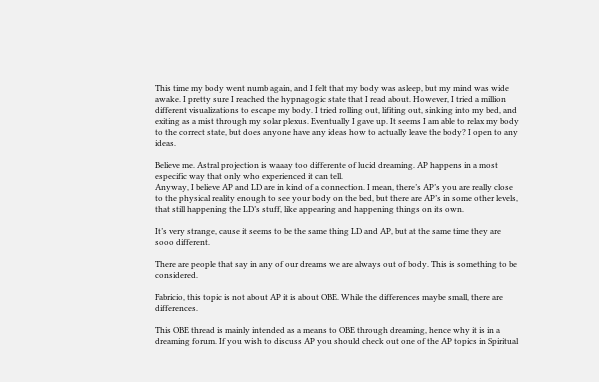This time my body went numb again, and I felt that my body was asleep, but my mind was wide awake. I pretty sure I reached the hypnagogic state that I read about. However, I tried a million different visualizations to escape my body. I tried rolling out, lifiting out, sinking into my bed, and exiting as a mist through my solar plexus. Eventually I gave up. It seems I am able to relax my body to the correct state, but does anyone have any ideas how to actually leave the body? I open to any ideas.

Believe me. Astral projection is waaay too differente of lucid dreaming. AP happens in a most especific way that only who experienced it can tell.
Anyway, I believe AP and LD are in kind of a connection. I mean, there’s AP’s you are really close to the physical reality enough to see your body on the bed, but there are AP’s in some other levels, that still happening the LD’s stuff, like appearing and happening things on its own.

It’s very strange, cause it seems to be the same thing LD and AP, but at the same time they are sooo different.

There are people that say in any of our dreams we are always out of body. This is something to be considered.

Fabricio, this topic is not about AP it is about OBE. While the differences maybe small, there are differences.

This OBE thread is mainly intended as a means to OBE through dreaming, hence why it is in a dreaming forum. If you wish to discuss AP you should check out one of the AP topics in Spiritual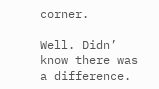corner.

Well. Didn’ know there was a difference.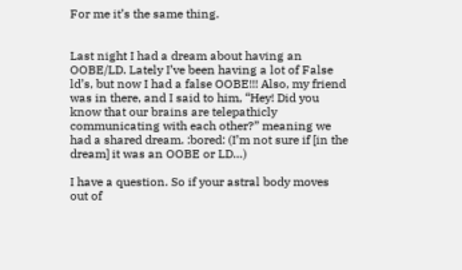For me it’s the same thing.


Last night I had a dream about having an OOBE/LD. Lately I’ve been having a lot of False ld’s, but now I had a false OOBE!!! Also, my friend was in there, and I said to him, “Hey! Did you know that our brains are telepathicly communicating with each other?” meaning we had a shared dream. :bored: (I’m not sure if [in the dream] it was an OOBE or LD…)

I have a question. So if your astral body moves out of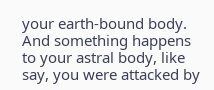your earth-bound body.
And something happens to your astral body, like say, you were attacked by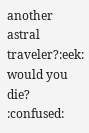another astral traveler?:eek: would you die? :confused: